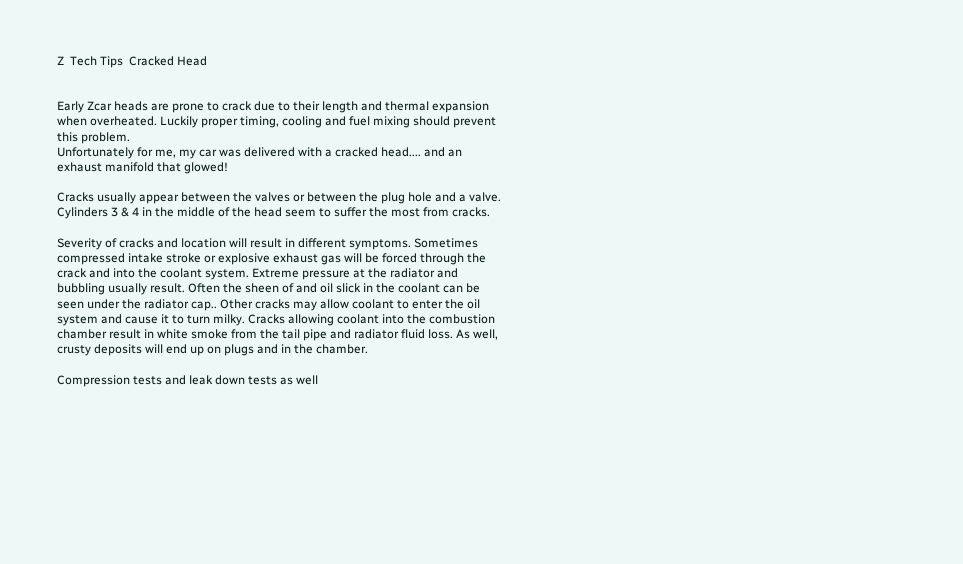Z  Tech Tips  Cracked Head


Early Zcar heads are prone to crack due to their length and thermal expansion when overheated. Luckily proper timing, cooling and fuel mixing should prevent this problem.
Unfortunately for me, my car was delivered with a cracked head.... and an exhaust manifold that glowed!

Cracks usually appear between the valves or between the plug hole and a valve. Cylinders 3 & 4 in the middle of the head seem to suffer the most from cracks.

Severity of cracks and location will result in different symptoms. Sometimes compressed intake stroke or explosive exhaust gas will be forced through the crack and into the coolant system. Extreme pressure at the radiator and bubbling usually result. Often the sheen of and oil slick in the coolant can be seen under the radiator cap.. Other cracks may allow coolant to enter the oil system and cause it to turn milky. Cracks allowing coolant into the combustion chamber result in white smoke from the tail pipe and radiator fluid loss. As well, crusty deposits will end up on plugs and in the chamber.

Compression tests and leak down tests as well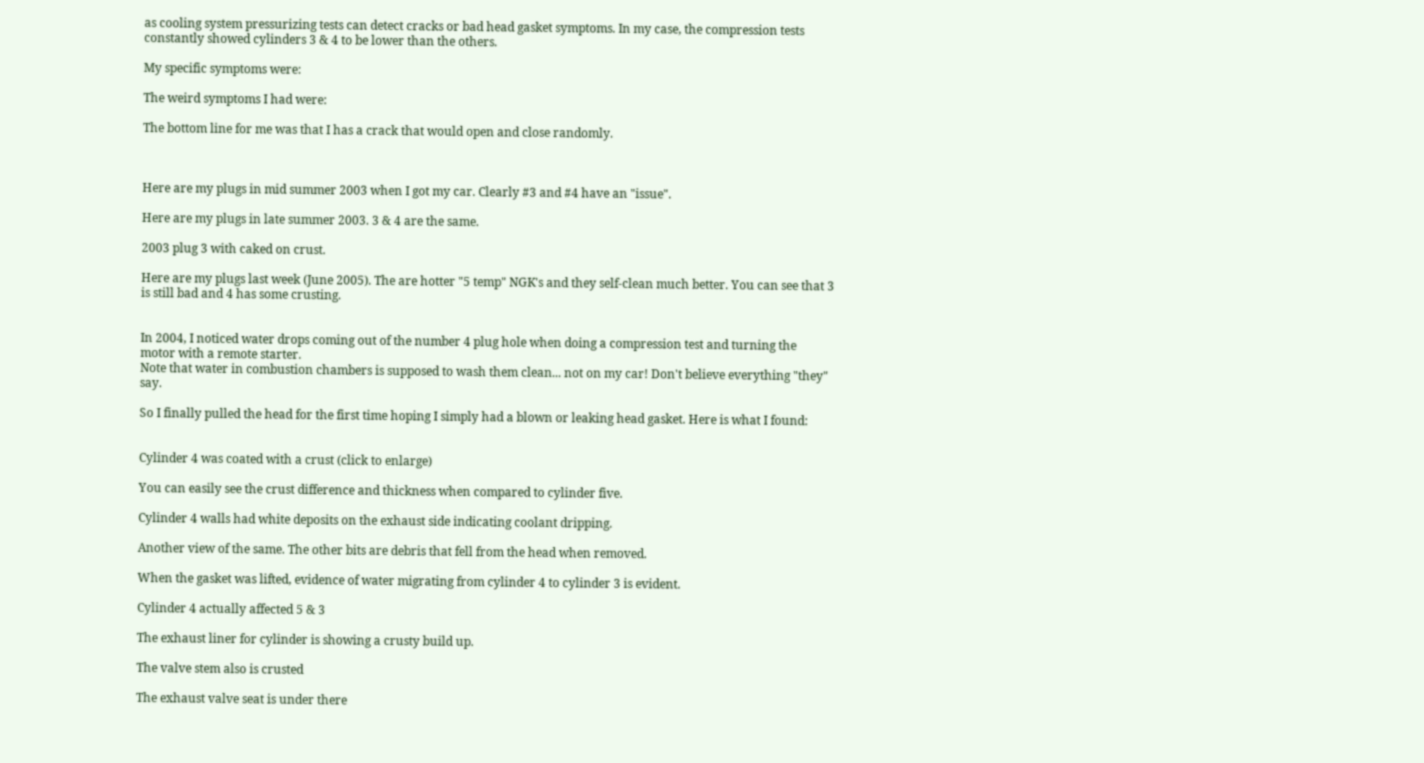as cooling system pressurizing tests can detect cracks or bad head gasket symptoms. In my case, the compression tests constantly showed cylinders 3 & 4 to be lower than the others.

My specific symptoms were:

The weird symptoms I had were:

The bottom line for me was that I has a crack that would open and close randomly.



Here are my plugs in mid summer 2003 when I got my car. Clearly #3 and #4 have an "issue".

Here are my plugs in late summer 2003. 3 & 4 are the same.

2003 plug 3 with caked on crust.

Here are my plugs last week (June 2005). The are hotter "5 temp" NGK's and they self-clean much better. You can see that 3 is still bad and 4 has some crusting.


In 2004, I noticed water drops coming out of the number 4 plug hole when doing a compression test and turning the motor with a remote starter.
Note that water in combustion chambers is supposed to wash them clean... not on my car! Don't believe everything "they" say.

So I finally pulled the head for the first time hoping I simply had a blown or leaking head gasket. Here is what I found:


Cylinder 4 was coated with a crust (click to enlarge)

You can easily see the crust difference and thickness when compared to cylinder five.

Cylinder 4 walls had white deposits on the exhaust side indicating coolant dripping.

Another view of the same. The other bits are debris that fell from the head when removed.

When the gasket was lifted, evidence of water migrating from cylinder 4 to cylinder 3 is evident.

Cylinder 4 actually affected 5 & 3

The exhaust liner for cylinder is showing a crusty build up.

The valve stem also is crusted

The exhaust valve seat is under there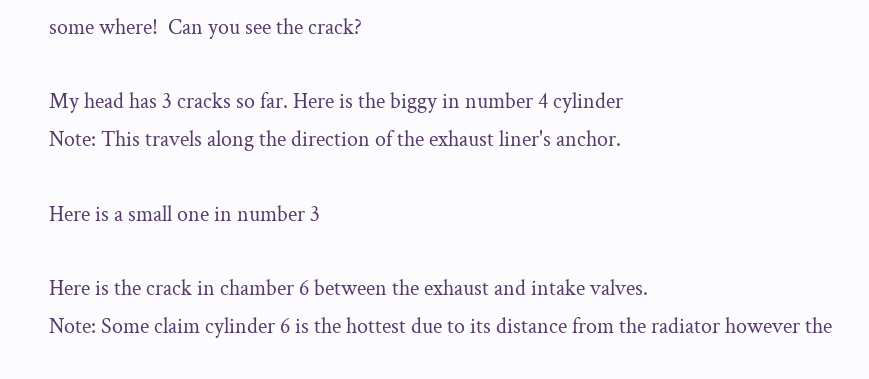some where!  Can you see the crack?

My head has 3 cracks so far. Here is the biggy in number 4 cylinder
Note: This travels along the direction of the exhaust liner's anchor.

Here is a small one in number 3

Here is the crack in chamber 6 between the exhaust and intake valves.
Note: Some claim cylinder 6 is the hottest due to its distance from the radiator however the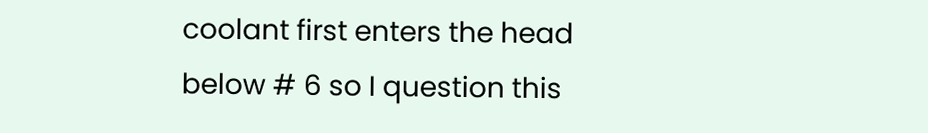coolant first enters the head below # 6 so I question this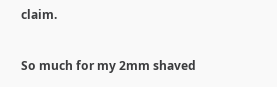claim.

So much for my 2mm shaved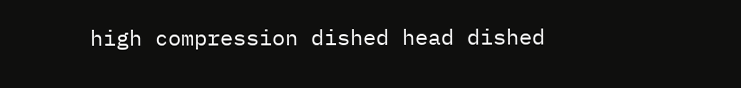high compression dished head dished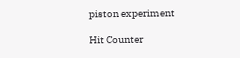piston experiment

Hit Counter